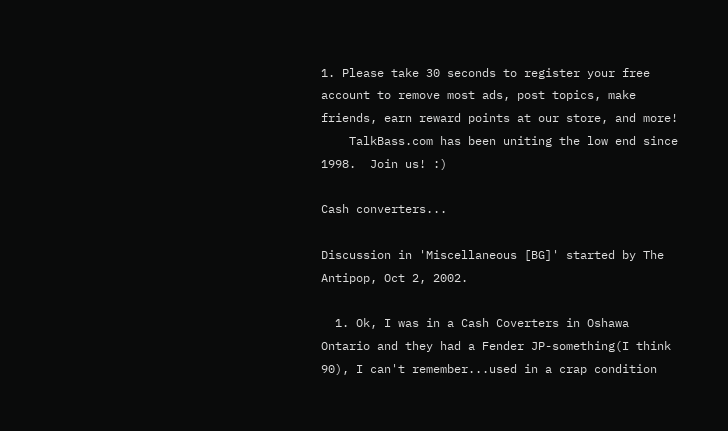1. Please take 30 seconds to register your free account to remove most ads, post topics, make friends, earn reward points at our store, and more!
    TalkBass.com has been uniting the low end since 1998.  Join us! :)

Cash converters...

Discussion in 'Miscellaneous [BG]' started by The Antipop, Oct 2, 2002.

  1. Ok, I was in a Cash Coverters in Oshawa Ontario and they had a Fender JP-something(I think 90), I can't remember...used in a crap condition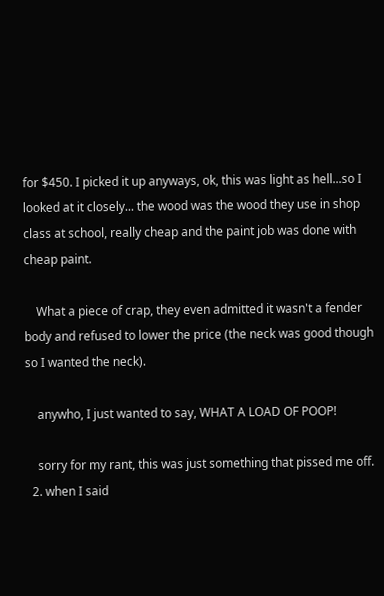for $450. I picked it up anyways, ok, this was light as hell...so I looked at it closely... the wood was the wood they use in shop class at school, really cheap and the paint job was done with cheap paint.

    What a piece of crap, they even admitted it wasn't a fender body and refused to lower the price (the neck was good though so I wanted the neck).

    anywho, I just wanted to say, WHAT A LOAD OF POOP!

    sorry for my rant, this was just something that pissed me off.
  2. when I said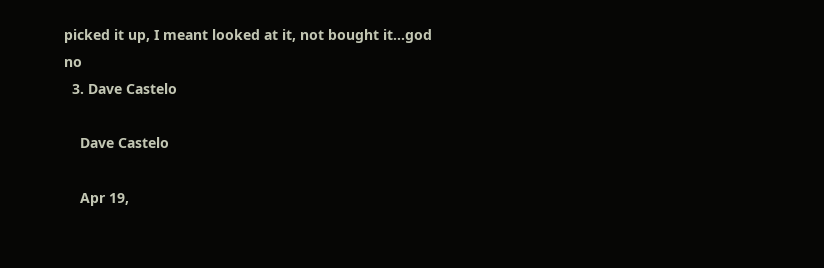picked it up, I meant looked at it, not bought it...god no
  3. Dave Castelo

    Dave Castelo

    Apr 19,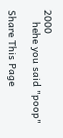2000
    hehe you said "poop"

Share This Page